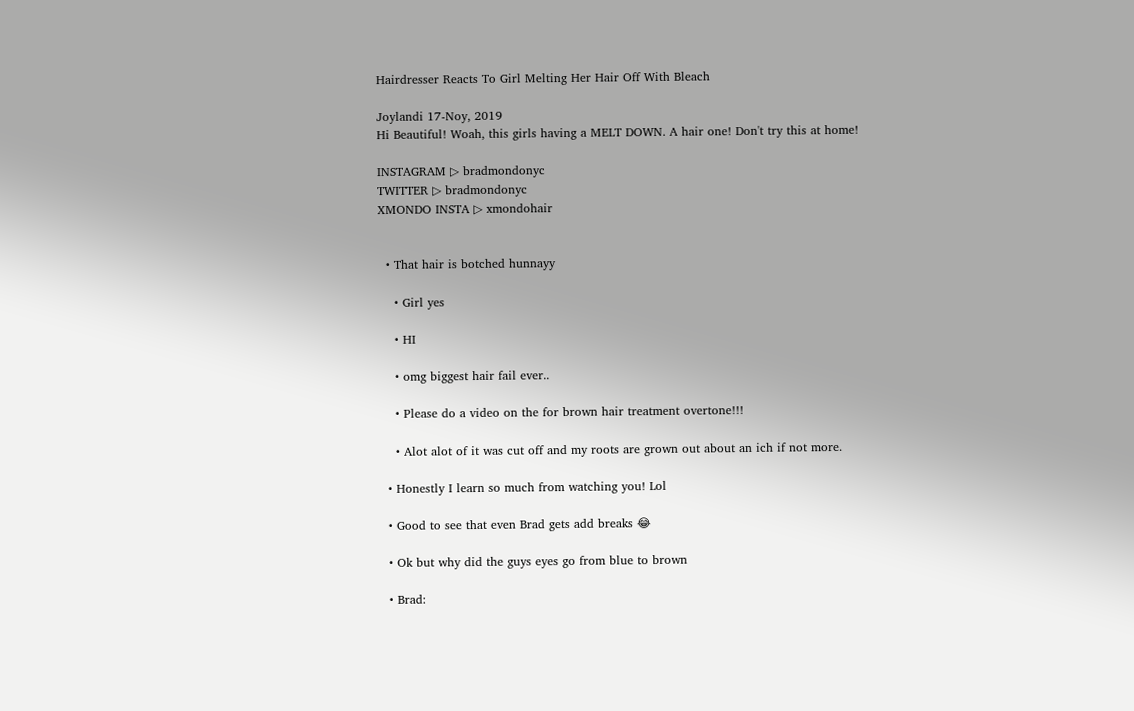Hairdresser Reacts To Girl Melting Her Hair Off With Bleach

Joylandi 17-Noy, 2019
Hi Beautiful! Woah, this girls having a MELT DOWN. A hair one! Don't try this at home!

INSTAGRAM ▷ bradmondonyc
TWITTER ▷ bradmondonyc
XMONDO INSTA ▷ xmondohair


  • That hair is botched hunnayy

    • Girl yes

    • HI

    • omg biggest hair fail ever..

    • Please do a video on the for brown hair treatment overtone!!!

    • Alot alot of it was cut off and my roots are grown out about an ich if not more.

  • Honestly I learn so much from watching you! Lol

  • Good to see that even Brad gets add breaks 😂

  • Ok but why did the guys eyes go from blue to brown

  • Brad: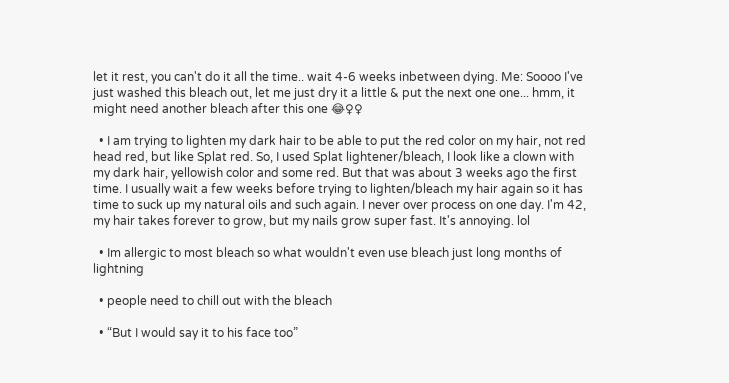let it rest, you can't do it all the time.. wait 4-6 weeks inbetween dying. Me: Soooo I've just washed this bleach out, let me just dry it a little & put the next one one... hmm, it might need another bleach after this one 😂♀♀

  • I am trying to lighten my dark hair to be able to put the red color on my hair, not red head red, but like Splat red. So, I used Splat lightener/bleach, I look like a clown with my dark hair, yellowish color and some red. But that was about 3 weeks ago the first time. I usually wait a few weeks before trying to lighten/bleach my hair again so it has time to suck up my natural oils and such again. I never over process on one day. I'm 42, my hair takes forever to grow, but my nails grow super fast. It's annoying. lol

  • Im allergic to most bleach so what wouldn't even use bleach just long months of lightning

  • people need to chill out with the bleach

  • “But I would say it to his face too”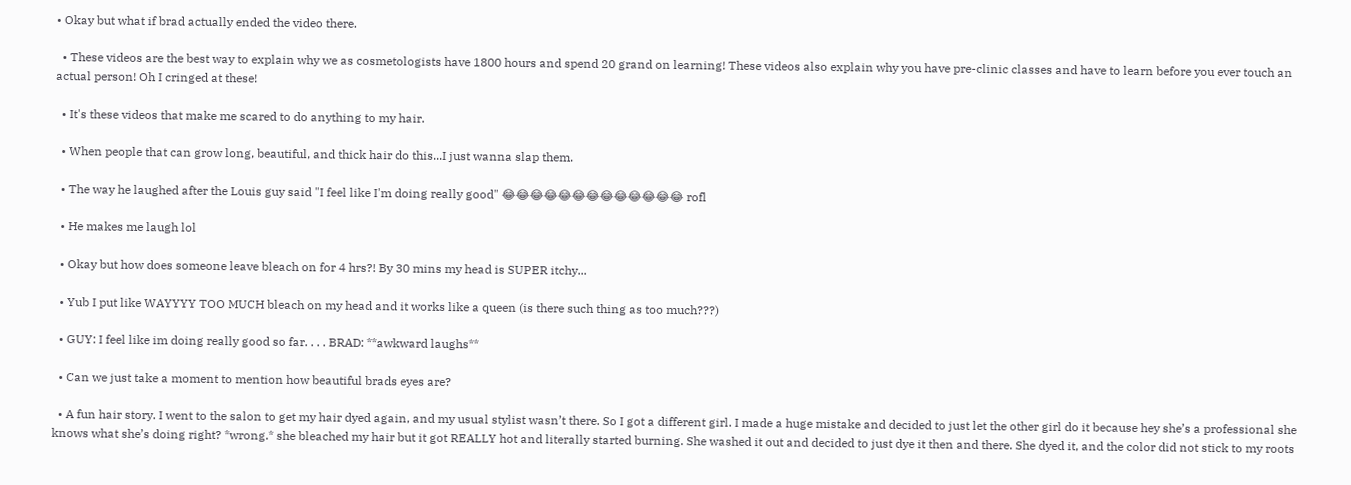• Okay but what if brad actually ended the video there.

  • These videos are the best way to explain why we as cosmetologists have 1800 hours and spend 20 grand on learning! These videos also explain why you have pre-clinic classes and have to learn before you ever touch an actual person! Oh I cringed at these!

  • It's these videos that make me scared to do anything to my hair.

  • When people that can grow long, beautiful, and thick hair do this...I just wanna slap them.

  • The way he laughed after the Louis guy said "I feel like I'm doing really good" 😂😂😂😂😂😂😂😂😂😂😂😂😂 rofl

  • He makes me laugh lol

  • Okay but how does someone leave bleach on for 4 hrs?! By 30 mins my head is SUPER itchy...

  • Yub I put like WAYYYY TOO MUCH bleach on my head and it works like a queen (is there such thing as too much???)

  • GUY: I feel like im doing really good so far. . . . BRAD: **awkward laughs**

  • Can we just take a moment to mention how beautiful brads eyes are?

  • A fun hair story. I went to the salon to get my hair dyed again, and my usual stylist wasn’t there. So I got a different girl. I made a huge mistake and decided to just let the other girl do it because hey she’s a professional she knows what she’s doing right? *wrong.* she bleached my hair but it got REALLY hot and literally started burning. She washed it out and decided to just dye it then and there. She dyed it, and the color did not stick to my roots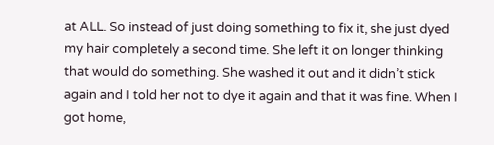at ALL. So instead of just doing something to fix it, she just dyed my hair completely a second time. She left it on longer thinking that would do something. She washed it out and it didn’t stick again and I told her not to dye it again and that it was fine. When I got home,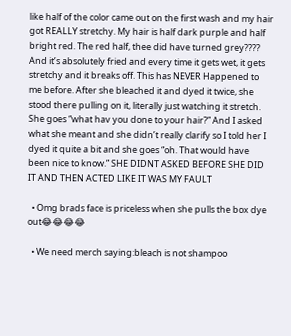like half of the color came out on the first wash and my hair got REALLY stretchy. My hair is half dark purple and half bright red. The red half, thee did have turned grey???? And it’s absolutely fried and every time it gets wet, it gets stretchy and it breaks off. This has NEVER Happened to me before. After she bleached it and dyed it twice, she stood there pulling on it, literally just watching it stretch. She goes “what hav you done to your hair?” And I asked what she meant and she didn’t really clarify so I told her I dyed it quite a bit and she goes “oh. That would have been nice to know.” SHE DIDNT ASKED BEFORE SHE DID IT AND THEN ACTED LIKE IT WAS MY FAULT

  • Omg brads face is priceless when she pulls the box dye out😂😂😂😂

  • We need merch saying:bleach is not shampoo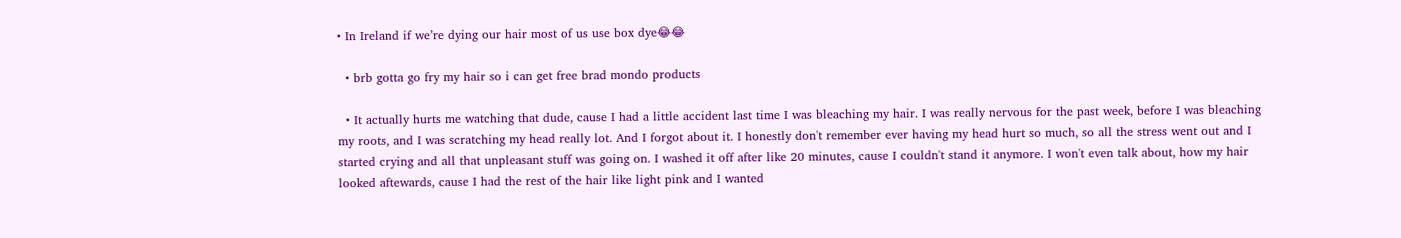• In Ireland if we’re dying our hair most of us use box dye😂😂

  • brb gotta go fry my hair so i can get free brad mondo products

  • It actually hurts me watching that dude, cause I had a little accident last time I was bleaching my hair. I was really nervous for the past week, before I was bleaching my roots, and I was scratching my head really lot. And I forgot about it. I honestly don't remember ever having my head hurt so much, so all the stress went out and I started crying and all that unpleasant stuff was going on. I washed it off after like 20 minutes, cause I couldn't stand it anymore. I won't even talk about, how my hair looked aftewards, cause I had the rest of the hair like light pink and I wanted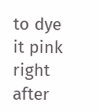to dye it pink right after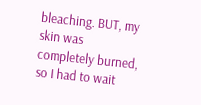bleaching. BUT, my skin was completely burned, so I had to wait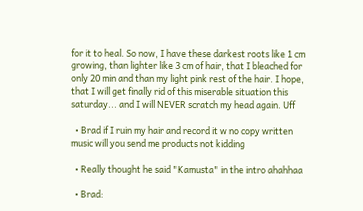for it to heal. So now, I have these darkest roots like 1 cm growing, than lighter like 3 cm of hair, that I bleached for only 20 min and than my light pink rest of the hair. I hope, that I will get finally rid of this miserable situation this saturday... and I will NEVER scratch my head again. Uff

  • Brad if I ruin my hair and record it w no copy written music will you send me products not kidding

  • Really thought he said "Kamusta" in the intro ahahhaa

  • Brad: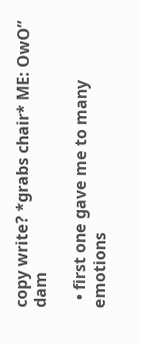copy write? *grabs chair* ME: OwO” dam

  • first one gave me to many emotions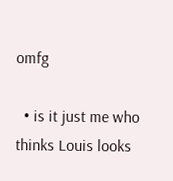omfg

  • is it just me who thinks Louis looks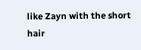like Zayn with the short hair